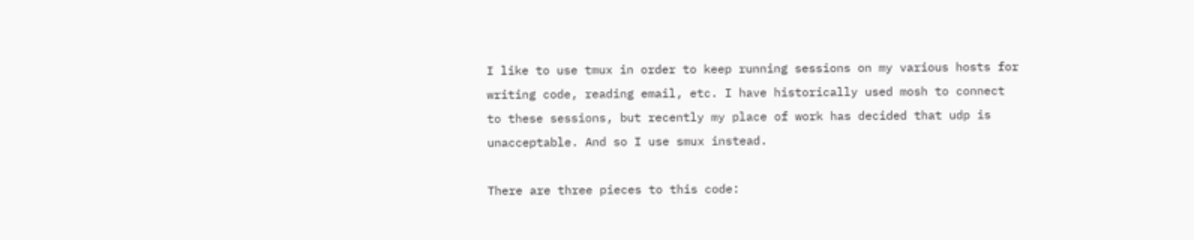I like to use tmux in order to keep running sessions on my various hosts for writing code, reading email, etc. I have historically used mosh to connect to these sessions, but recently my place of work has decided that udp is unacceptable. And so I use smux instead.

There are three pieces to this code: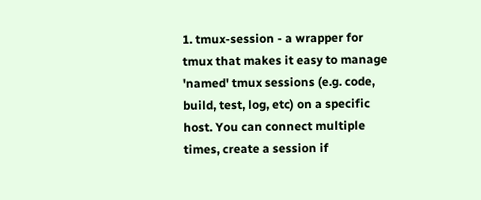1. tmux-session - a wrapper for tmux that makes it easy to manage 'named' tmux sessions (e.g. code, build, test, log, etc) on a specific host. You can connect multiple times, create a session if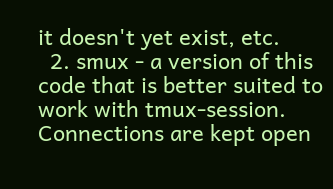it doesn't yet exist, etc.
  2. smux - a version of this code that is better suited to work with tmux-session. Connections are kept open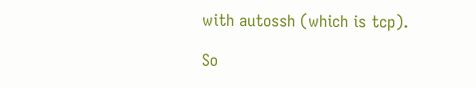with autossh (which is tcp).

So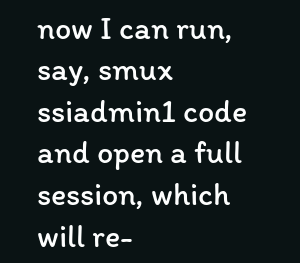now I can run, say, smux ssiadmin1 code and open a full session, which will re-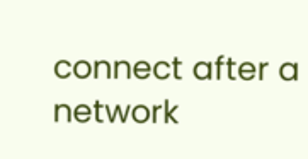connect after a network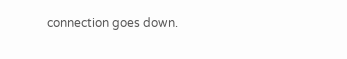connection goes down.